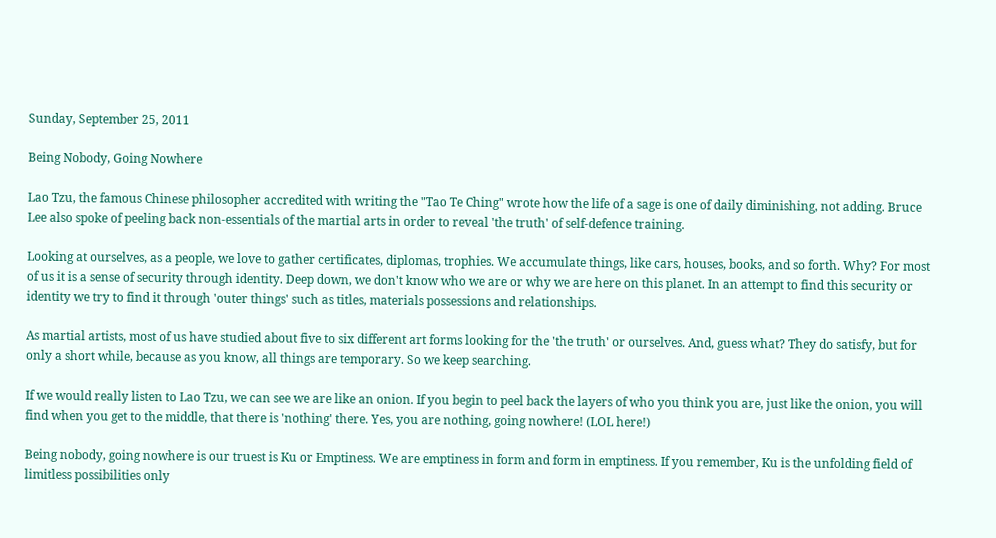Sunday, September 25, 2011

Being Nobody, Going Nowhere

Lao Tzu, the famous Chinese philosopher accredited with writing the "Tao Te Ching" wrote how the life of a sage is one of daily diminishing, not adding. Bruce Lee also spoke of peeling back non-essentials of the martial arts in order to reveal 'the truth' of self-defence training.

Looking at ourselves, as a people, we love to gather certificates, diplomas, trophies. We accumulate things, like cars, houses, books, and so forth. Why? For most of us it is a sense of security through identity. Deep down, we don't know who we are or why we are here on this planet. In an attempt to find this security or identity we try to find it through 'outer things' such as titles, materials possessions and relationships.

As martial artists, most of us have studied about five to six different art forms looking for the 'the truth' or ourselves. And, guess what? They do satisfy, but for only a short while, because as you know, all things are temporary. So we keep searching.

If we would really listen to Lao Tzu, we can see we are like an onion. If you begin to peel back the layers of who you think you are, just like the onion, you will find when you get to the middle, that there is 'nothing' there. Yes, you are nothing, going nowhere! (LOL here!)

Being nobody, going nowhere is our truest is Ku or Emptiness. We are emptiness in form and form in emptiness. If you remember, Ku is the unfolding field of limitless possibilities only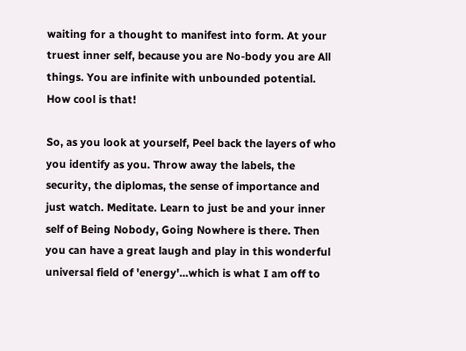waiting for a thought to manifest into form. At your truest inner self, because you are No-body you are All things. You are infinite with unbounded potential. How cool is that!

So, as you look at yourself, Peel back the layers of who you identify as you. Throw away the labels, the security, the diplomas, the sense of importance and just watch. Meditate. Learn to just be and your inner self of Being Nobody, Going Nowhere is there. Then you can have a great laugh and play in this wonderful universal field of 'energy'...which is what I am off to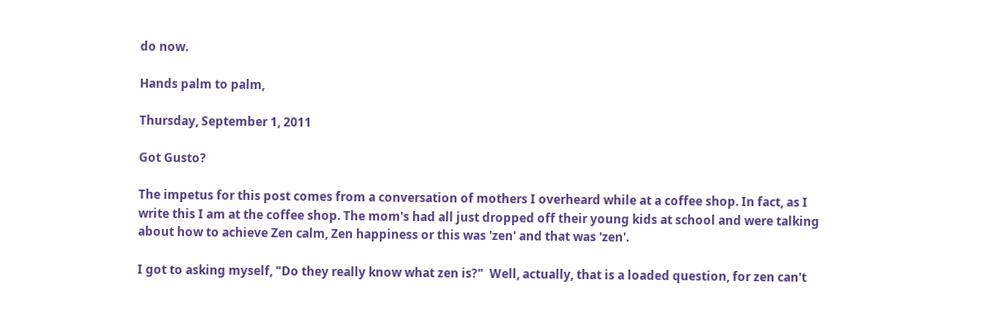do now.

Hands palm to palm,

Thursday, September 1, 2011

Got Gusto?

The impetus for this post comes from a conversation of mothers I overheard while at a coffee shop. In fact, as I write this I am at the coffee shop. The mom's had all just dropped off their young kids at school and were talking about how to achieve Zen calm, Zen happiness or this was 'zen' and that was 'zen'.

I got to asking myself, "Do they really know what zen is?"  Well, actually, that is a loaded question, for zen can't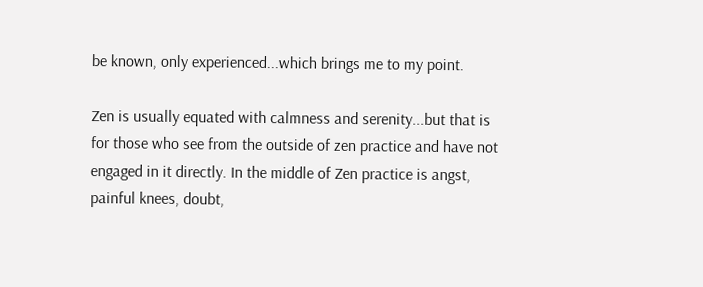be known, only experienced...which brings me to my point.

Zen is usually equated with calmness and serenity...but that is for those who see from the outside of zen practice and have not engaged in it directly. In the middle of Zen practice is angst, painful knees, doubt,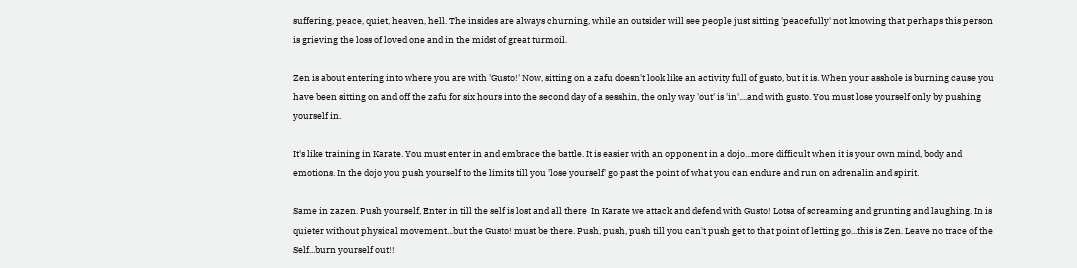suffering, peace, quiet, heaven, hell. The insides are always churning, while an outsider will see people just sitting 'peacefully' not knowing that perhaps this person is grieving the loss of loved one and in the midst of great turmoil.

Zen is about entering into where you are with 'Gusto!' Now, sitting on a zafu doesn't look like an activity full of gusto, but it is. When your asshole is burning cause you have been sitting on and off the zafu for six hours into the second day of a sesshin, the only way 'out' is 'in'....and with gusto. You must lose yourself only by pushing yourself in.

It's like training in Karate. You must enter in and embrace the battle. It is easier with an opponent in a dojo...more difficult when it is your own mind, body and emotions. In the dojo you push yourself to the limits till you 'lose yourself' go past the point of what you can endure and run on adrenalin and spirit.

Same in zazen. Push yourself, Enter in till the self is lost and all there  In Karate we attack and defend with Gusto! Lotsa of screaming and grunting and laughing. In is quieter without physical movement...but the Gusto! must be there. Push, push, push till you can't push get to that point of letting go...this is Zen. Leave no trace of the Self...burn yourself out!!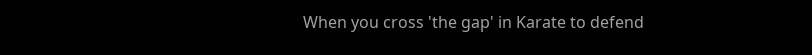When you cross 'the gap' in Karate to defend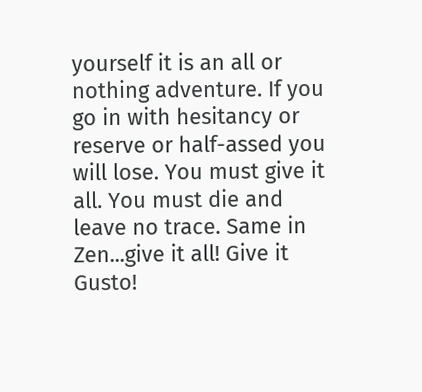yourself it is an all or nothing adventure. If you go in with hesitancy or reserve or half-assed you will lose. You must give it all. You must die and leave no trace. Same in Zen...give it all! Give it Gusto!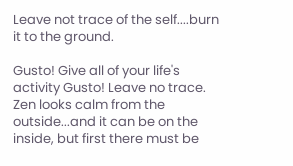Leave not trace of the self....burn it to the ground.

Gusto! Give all of your life's activity Gusto! Leave no trace. Zen looks calm from the outside...and it can be on the inside, but first there must be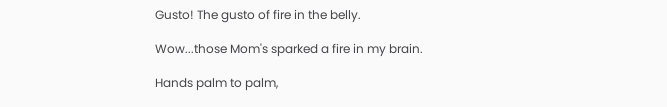Gusto! The gusto of fire in the belly.

Wow...those Mom's sparked a fire in my brain.

Hands palm to palm,